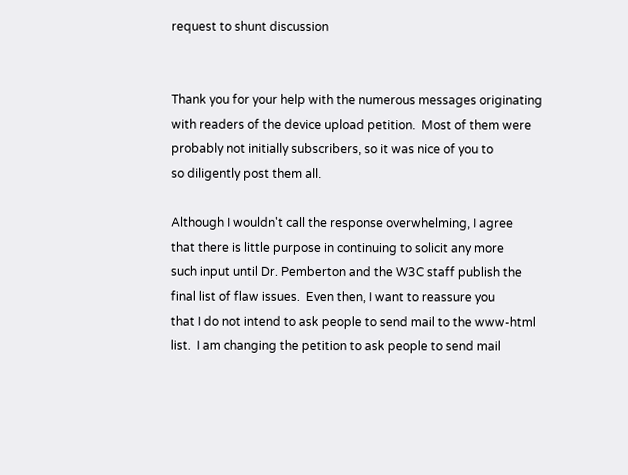request to shunt discussion


Thank you for your help with the numerous messages originating
with readers of the device upload petition.  Most of them were
probably not initially subscribers, so it was nice of you to
so diligently post them all.

Although I wouldn't call the response overwhelming, I agree
that there is little purpose in continuing to solicit any more
such input until Dr. Pemberton and the W3C staff publish the
final list of flaw issues.  Even then, I want to reassure you
that I do not intend to ask people to send mail to the www-html
list.  I am changing the petition to ask people to send mail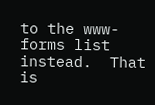to the www-forms list instead.  That is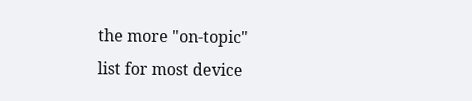the more "on-topic"
list for most device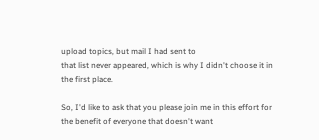upload topics, but mail I had sent to
that list never appeared, which is why I didn't choose it in
the first place.

So, I'd like to ask that you please join me in this effort for
the benefit of everyone that doesn't want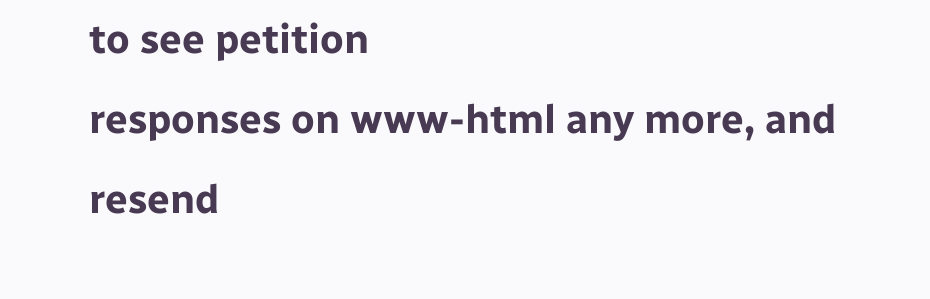to see petition
responses on www-html any more, and resend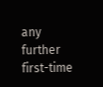any further
first-time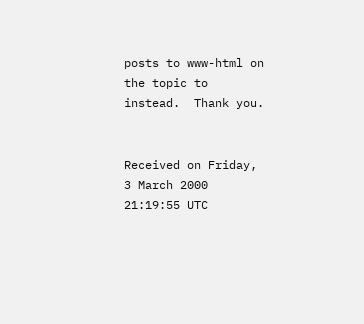posts to www-html on the topic to
instead.  Thank you.


Received on Friday, 3 March 2000 21:19:55 UTC